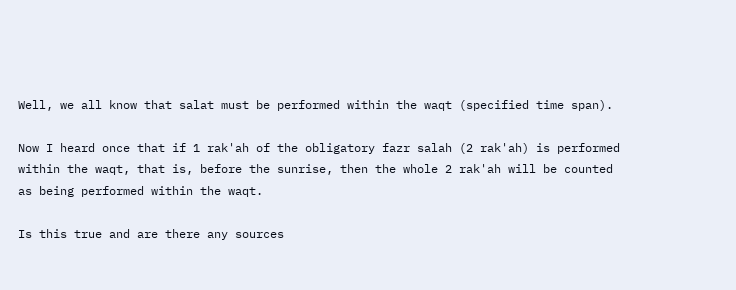Well, we all know that salat must be performed within the waqt (specified time span).

Now I heard once that if 1 rak'ah of the obligatory fazr salah (2 rak'ah) is performed within the waqt, that is, before the sunrise, then the whole 2 rak'ah will be counted as being performed within the waqt.

Is this true and are there any sources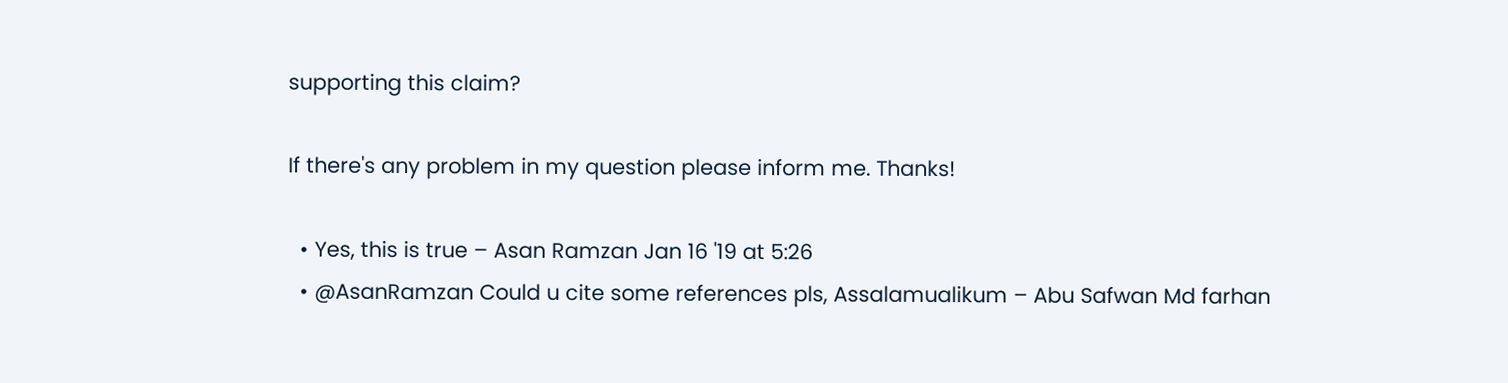supporting this claim?

If there's any problem in my question please inform me. Thanks!

  • Yes, this is true – Asan Ramzan Jan 16 '19 at 5:26
  • @AsanRamzan Could u cite some references pls, Assalamualikum – Abu Safwan Md farhan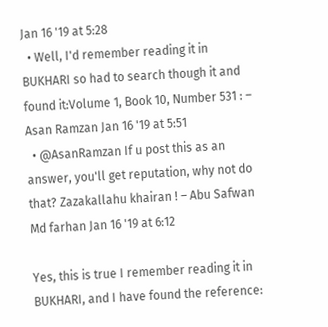Jan 16 '19 at 5:28
  • Well, I'd remember reading it in BUKHARI so had to search though it and found it:Volume 1, Book 10, Number 531 : – Asan Ramzan Jan 16 '19 at 5:51
  • @AsanRamzan If u post this as an answer, you'll get reputation, why not do that? Zazakallahu khairan ! – Abu Safwan Md farhan Jan 16 '19 at 6:12

Yes, this is true I remember reading it in BUKHARI, and I have found the reference: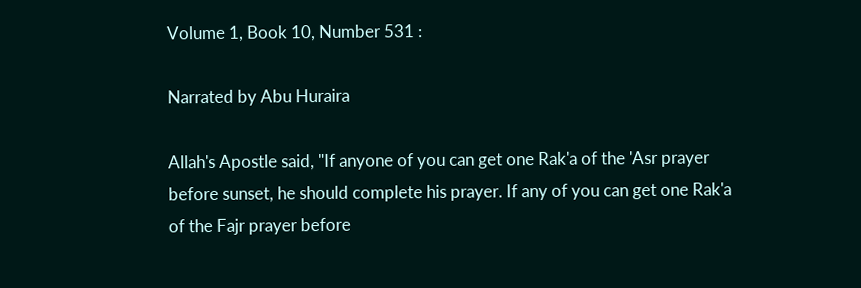Volume 1, Book 10, Number 531 :

Narrated by Abu Huraira

Allah's Apostle said, "If anyone of you can get one Rak'a of the 'Asr prayer before sunset, he should complete his prayer. If any of you can get one Rak'a of the Fajr prayer before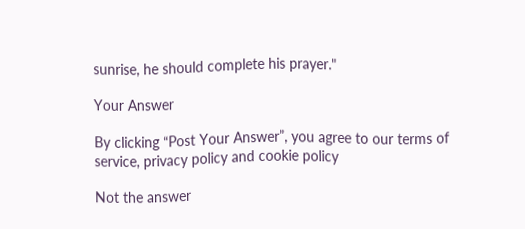sunrise, he should complete his prayer."

Your Answer

By clicking “Post Your Answer”, you agree to our terms of service, privacy policy and cookie policy

Not the answer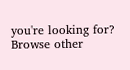you're looking for? Browse other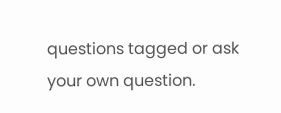questions tagged or ask your own question.